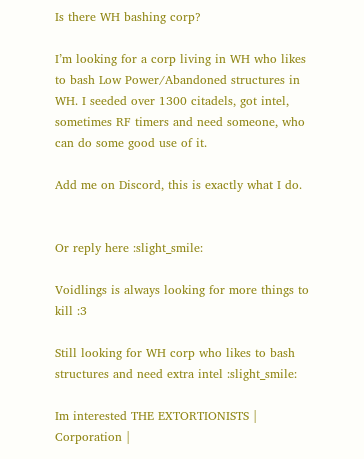Is there WH bashing corp?

I’m looking for a corp living in WH who likes to bash Low Power/Abandoned structures in WH. I seeded over 1300 citadels, got intel, sometimes RF timers and need someone, who can do some good use of it.

Add me on Discord, this is exactly what I do.


Or reply here :slight_smile:

Voidlings is always looking for more things to kill :3

Still looking for WH corp who likes to bash structures and need extra intel :slight_smile:

Im interested THE EXTORTIONISTS | Corporation |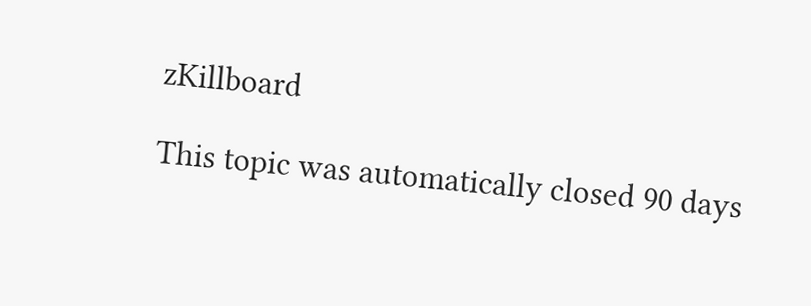zKillboard

This topic was automatically closed 90 days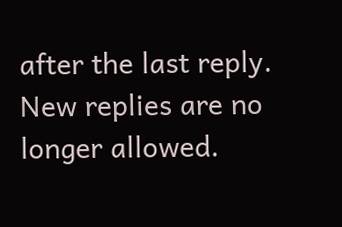after the last reply. New replies are no longer allowed.